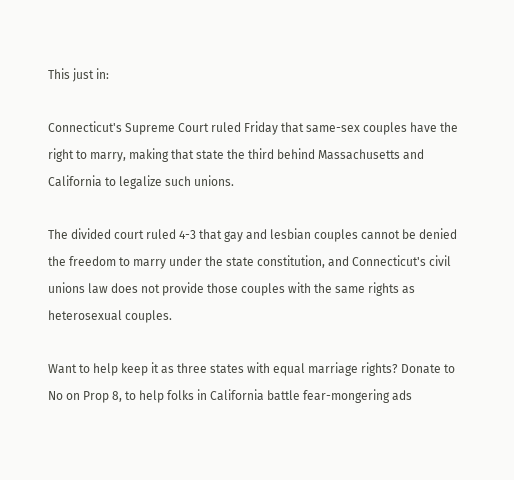This just in:

Connecticut's Supreme Court ruled Friday that same-sex couples have the right to marry, making that state the third behind Massachusetts and California to legalize such unions.

The divided court ruled 4-3 that gay and lesbian couples cannot be denied the freedom to marry under the state constitution, and Connecticut's civil unions law does not provide those couples with the same rights as heterosexual couples.

Want to help keep it as three states with equal marriage rights? Donate to No on Prop 8, to help folks in California battle fear-mongering ads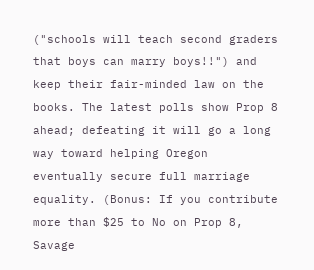("schools will teach second graders that boys can marry boys!!") and keep their fair-minded law on the books. The latest polls show Prop 8 ahead; defeating it will go a long way toward helping Oregon eventually secure full marriage equality. (Bonus: If you contribute more than $25 to No on Prop 8, Savage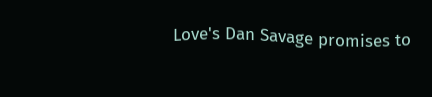Love's Dan Savage promises to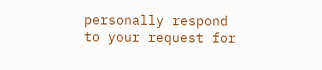personally respond to your request for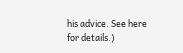his advice. See here for details.)